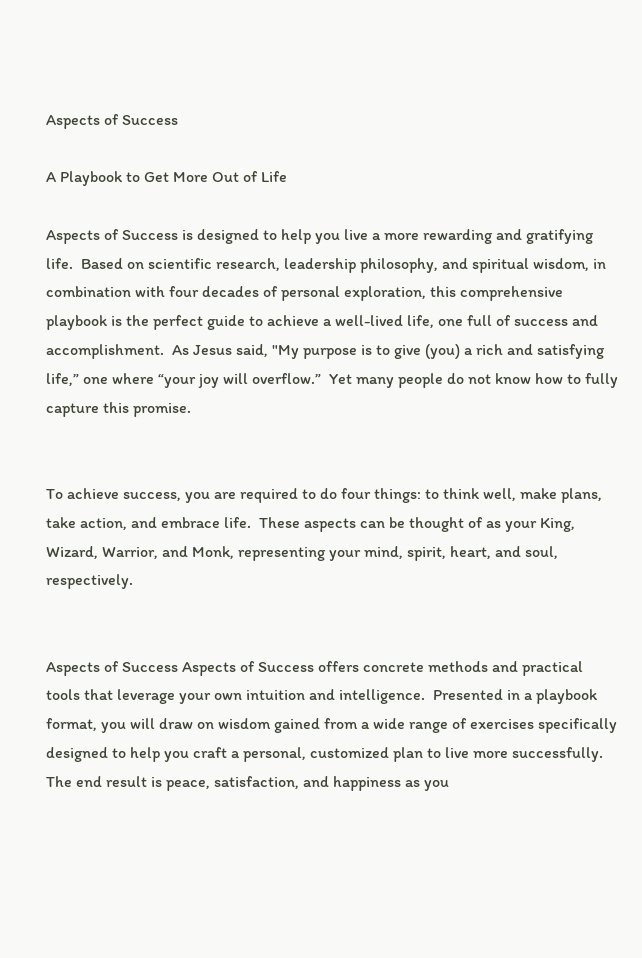Aspects of Success

A Playbook to Get More Out of Life

Aspects of Success is designed to help you live a more rewarding and gratifying life.  Based on scientific research, leadership philosophy, and spiritual wisdom, in combination with four decades of personal exploration, this comprehensive playbook is the perfect guide to achieve a well-lived life, one full of success and accomplishment.  As Jesus said, "My purpose is to give (you) a rich and satisfying life,” one where “your joy will overflow.”  Yet many people do not know how to fully capture this promise.


To achieve success, you are required to do four things: to think well, make plans, take action, and embrace life.  These aspects can be thought of as your King, Wizard, Warrior, and Monk, representing your mind, spirit, heart, and soul, respectively.


Aspects of Success Aspects of Success offers concrete methods and practical tools that leverage your own intuition and intelligence.  Presented in a playbook format, you will draw on wisdom gained from a wide range of exercises specifically designed to help you craft a personal, customized plan to live more successfully.  The end result is peace, satisfaction, and happiness as you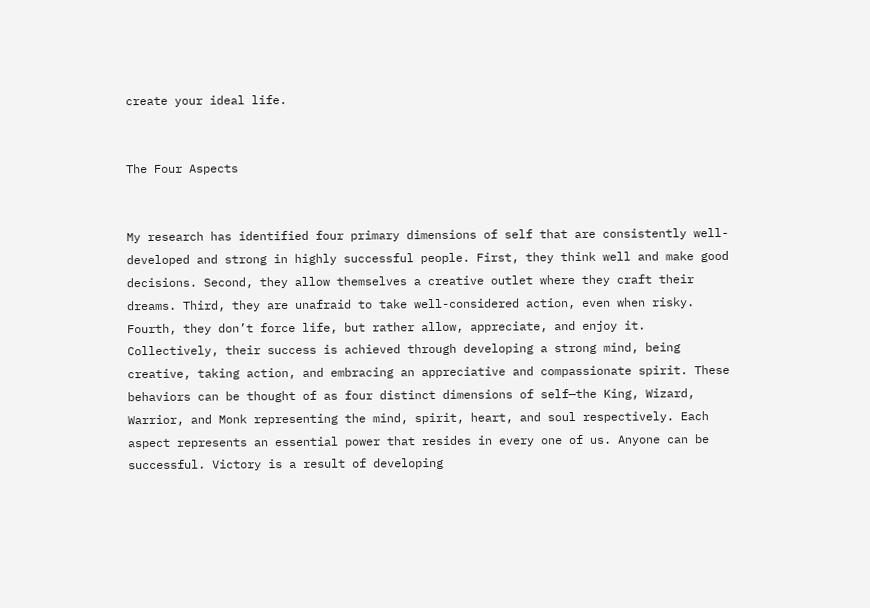create your ideal life.


The Four Aspects


My research has identified four primary dimensions of self that are consistently well-developed and strong in highly successful people. First, they think well and make good decisions. Second, they allow themselves a creative outlet where they craft their dreams. Third, they are unafraid to take well-considered action, even when risky. Fourth, they don’t force life, but rather allow, appreciate, and enjoy it. Collectively, their success is achieved through developing a strong mind, being creative, taking action, and embracing an appreciative and compassionate spirit. These behaviors can be thought of as four distinct dimensions of self—the King, Wizard, Warrior, and Monk representing the mind, spirit, heart, and soul respectively. Each aspect represents an essential power that resides in every one of us. Anyone can be successful. Victory is a result of developing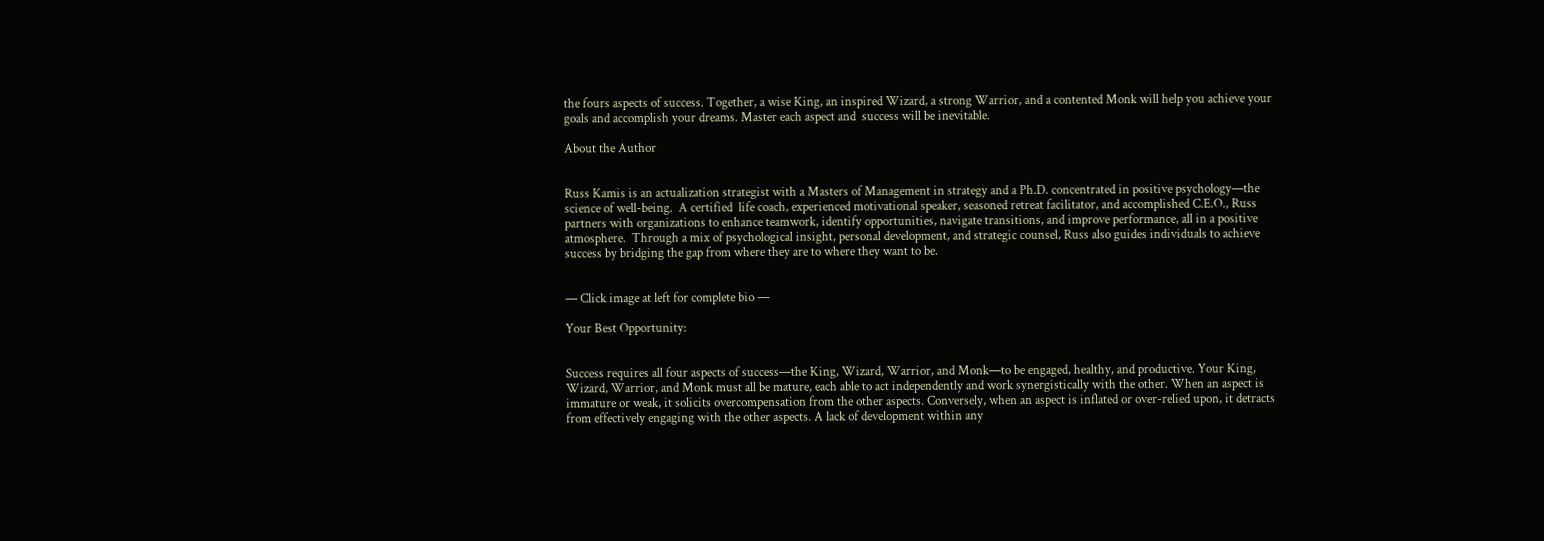the fours aspects of success. Together, a wise King, an inspired Wizard, a strong Warrior, and a contented Monk will help you achieve your goals and accomplish your dreams. Master each aspect and  success will be inevitable.

About the Author


Russ Kamis is an actualization strategist with a Masters of Management in strategy and a Ph.D. concentrated in positive psychology—the science of well-being.  A certified  life coach, experienced motivational speaker, seasoned retreat facilitator, and accomplished C.E.O., Russ partners with organizations to enhance teamwork, identify opportunities, navigate transitions, and improve performance, all in a positive atmosphere.  Through a mix of psychological insight, personal development, and strategic counsel, Russ also guides individuals to achieve success by bridging the gap from where they are to where they want to be.


— Click image at left for complete bio —

Your Best Opportunity:


Success requires all four aspects of success—the King, Wizard, Warrior, and Monk—to be engaged, healthy, and productive. Your King, Wizard, Warrior, and Monk must all be mature, each able to act independently and work synergistically with the other. When an aspect is immature or weak, it solicits overcompensation from the other aspects. Conversely, when an aspect is inflated or over-relied upon, it detracts from effectively engaging with the other aspects. A lack of development within any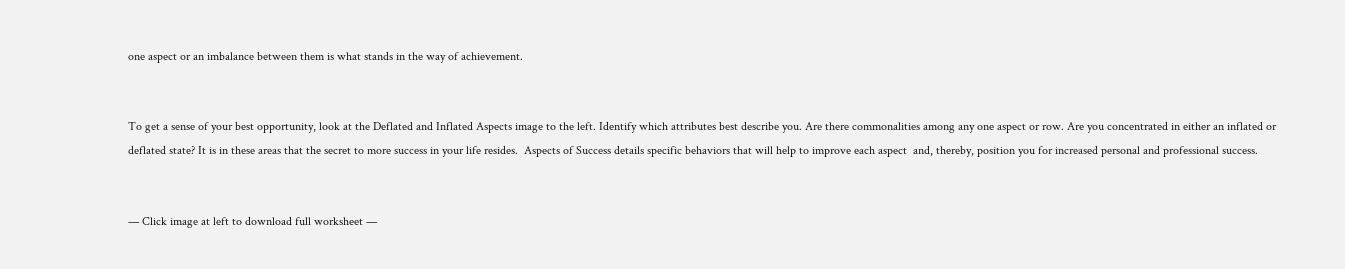one aspect or an imbalance between them is what stands in the way of achievement.


To get a sense of your best opportunity, look at the Deflated and Inflated Aspects image to the left. Identify which attributes best describe you. Are there commonalities among any one aspect or row. Are you concentrated in either an inflated or deflated state? It is in these areas that the secret to more success in your life resides.  Aspects of Success details specific behaviors that will help to improve each aspect  and, thereby, position you for increased personal and professional success.


— Click image at left to download full worksheet —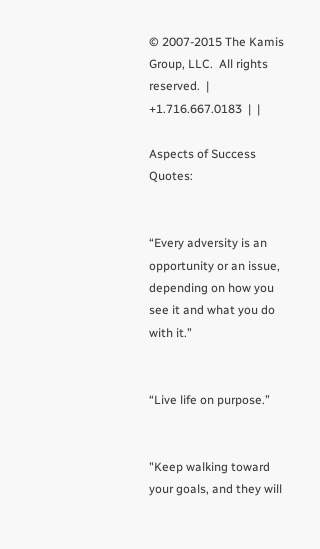© 2007-2015 The Kamis Group, LLC.  All rights reserved.  |  +1.716.667.0183  |  |

Aspects of Success Quotes:


“Every adversity is an opportunity or an issue, depending on how you see it and what you do with it.”


“Live life on purpose.”


"Keep walking toward your goals, and they will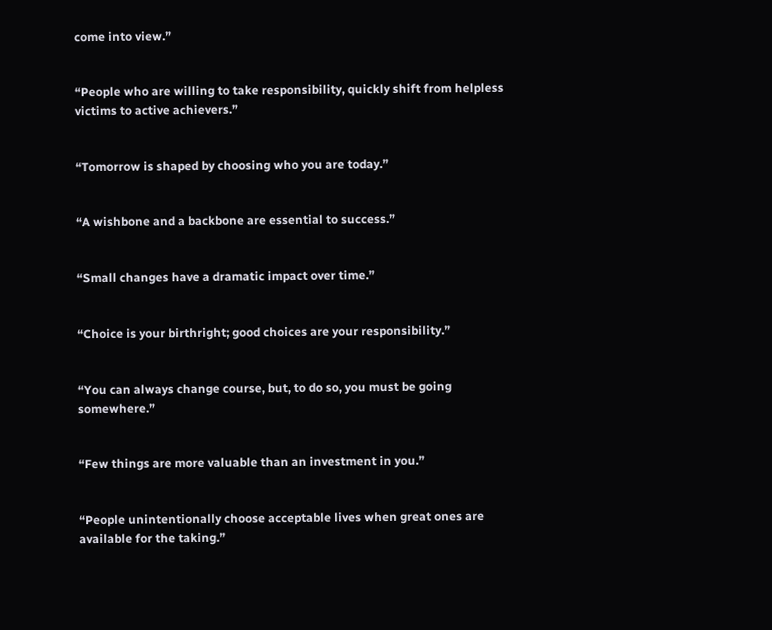come into view.”


“People who are willing to take responsibility, quickly shift from helpless victims to active achievers.”


“Tomorrow is shaped by choosing who you are today.”


“A wishbone and a backbone are essential to success.”


“Small changes have a dramatic impact over time.”


“Choice is your birthright; good choices are your responsibility.”


“You can always change course, but, to do so, you must be going somewhere.”


“Few things are more valuable than an investment in you.”


“People unintentionally choose acceptable lives when great ones are available for the taking.”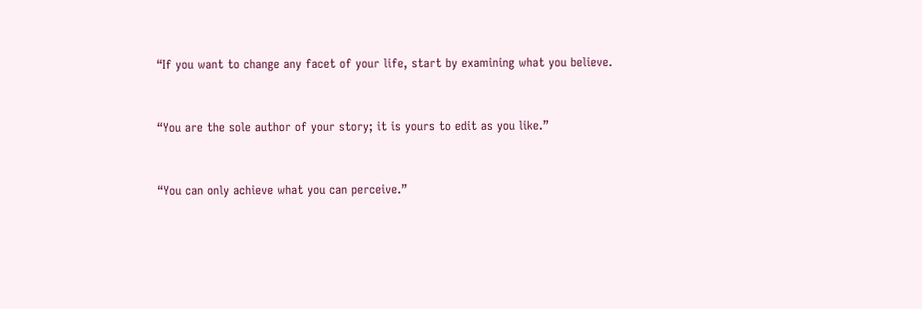“If you want to change any facet of your life, start by examining what you believe.


“You are the sole author of your story; it is yours to edit as you like.”


“You can only achieve what you can perceive.”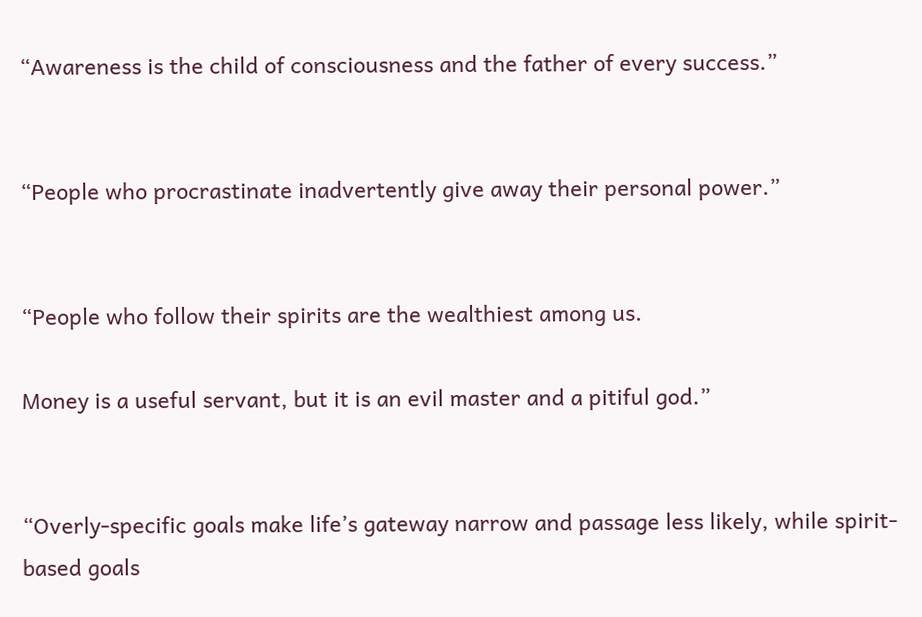“Awareness is the child of consciousness and the father of every success.”


“People who procrastinate inadvertently give away their personal power.”


“People who follow their spirits are the wealthiest among us.

Money is a useful servant, but it is an evil master and a pitiful god.”


“Overly-specific goals make life’s gateway narrow and passage less likely, while spirit-based goals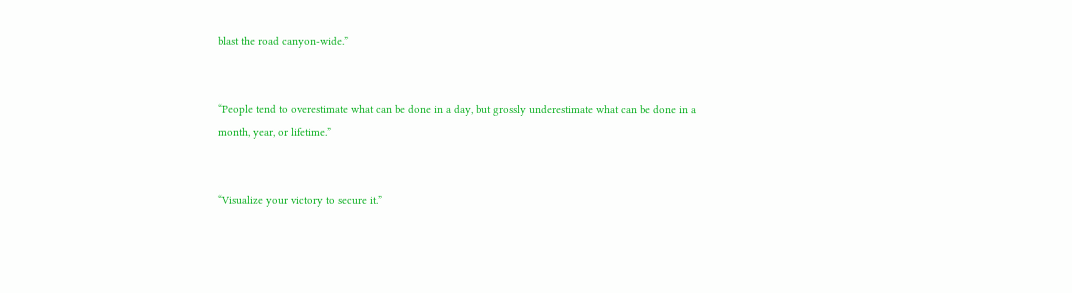blast the road canyon-wide.”


“People tend to overestimate what can be done in a day, but grossly underestimate what can be done in a month, year, or lifetime.”


“Visualize your victory to secure it.”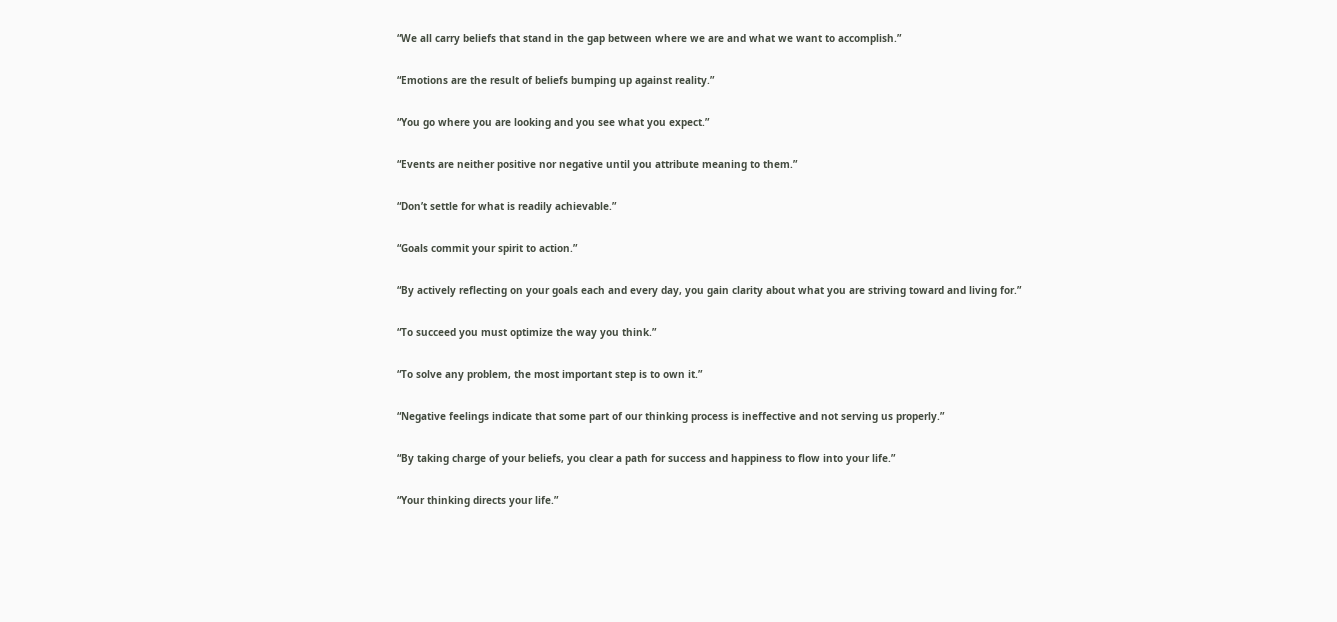“We all carry beliefs that stand in the gap between where we are and what we want to accomplish.”


“Emotions are the result of beliefs bumping up against reality.”


“You go where you are looking and you see what you expect.”


“Events are neither positive nor negative until you attribute meaning to them.”


“Don’t settle for what is readily achievable.”


“Goals commit your spirit to action.”


“By actively reflecting on your goals each and every day, you gain clarity about what you are striving toward and living for.”


“To succeed you must optimize the way you think.”


“To solve any problem, the most important step is to own it.”


“Negative feelings indicate that some part of our thinking process is ineffective and not serving us properly.”


“By taking charge of your beliefs, you clear a path for success and happiness to flow into your life.”


“Your thinking directs your life.”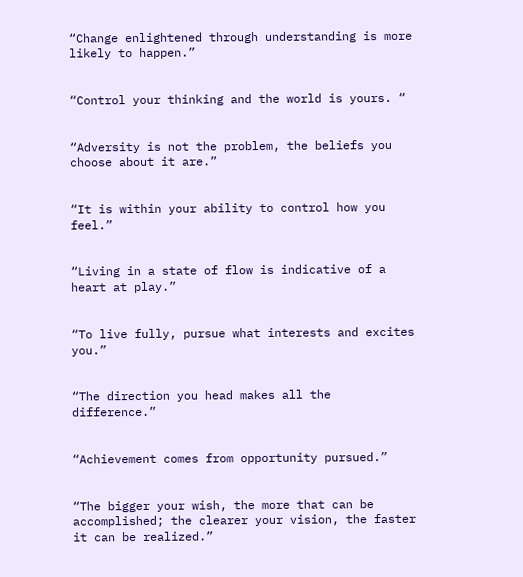“Change enlightened through understanding is more likely to happen.”


“Control your thinking and the world is yours. “


“Adversity is not the problem, the beliefs you choose about it are.”


“It is within your ability to control how you feel.”


“Living in a state of flow is indicative of a heart at play.”


“To live fully, pursue what interests and excites you.”


“The direction you head makes all the difference.”


“Achievement comes from opportunity pursued.”


“The bigger your wish, the more that can be accomplished; the clearer your vision, the faster it can be realized.”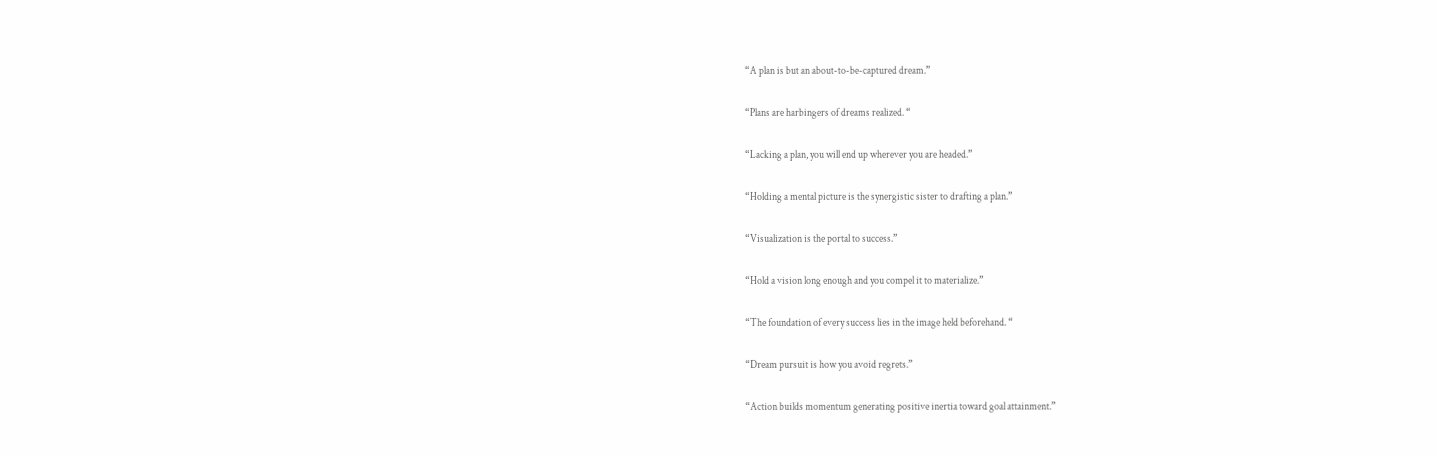“A plan is but an about-to-be-captured dream.”


“Plans are harbingers of dreams realized. “


“Lacking a plan, you will end up wherever you are headed.”


“Holding a mental picture is the synergistic sister to drafting a plan.”


“Visualization is the portal to success.”


“Hold a vision long enough and you compel it to materialize.”


“The foundation of every success lies in the image held beforehand. “


“Dream pursuit is how you avoid regrets.”


“Action builds momentum generating positive inertia toward goal attainment.”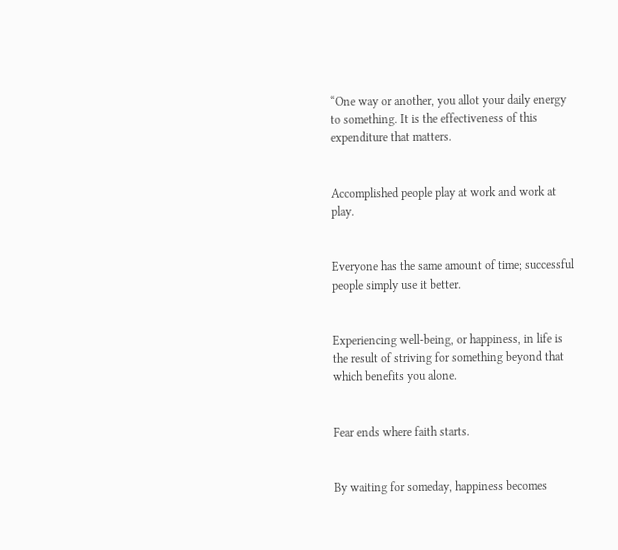“One way or another, you allot your daily energy to something. It is the effectiveness of this expenditure that matters.


Accomplished people play at work and work at play.


Everyone has the same amount of time; successful people simply use it better.


Experiencing well-being, or happiness, in life is the result of striving for something beyond that which benefits you alone.


Fear ends where faith starts.


By waiting for someday, happiness becomes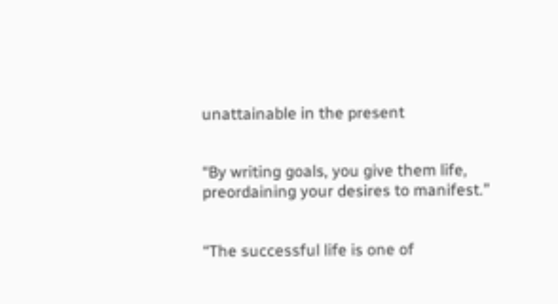unattainable in the present


“By writing goals, you give them life, preordaining your desires to manifest.”


“The successful life is one of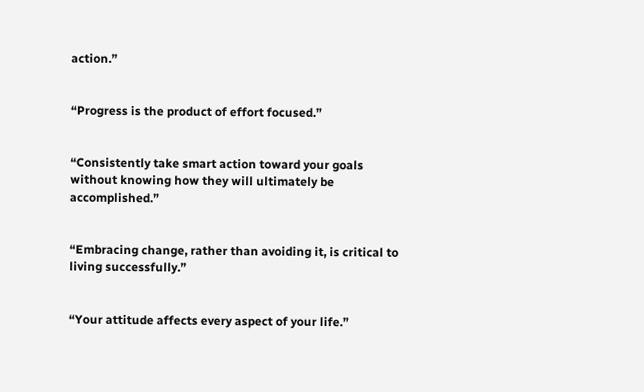action.”


“Progress is the product of effort focused.”


“Consistently take smart action toward your goals without knowing how they will ultimately be accomplished.”


“Embracing change, rather than avoiding it, is critical to living successfully.”


“Your attitude affects every aspect of your life.”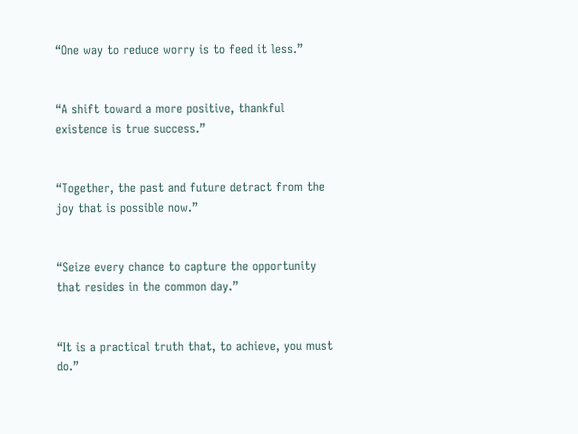“One way to reduce worry is to feed it less.”


“A shift toward a more positive, thankful existence is true success.”


“Together, the past and future detract from the joy that is possible now.”


“Seize every chance to capture the opportunity that resides in the common day.”


“It is a practical truth that, to achieve, you must do.”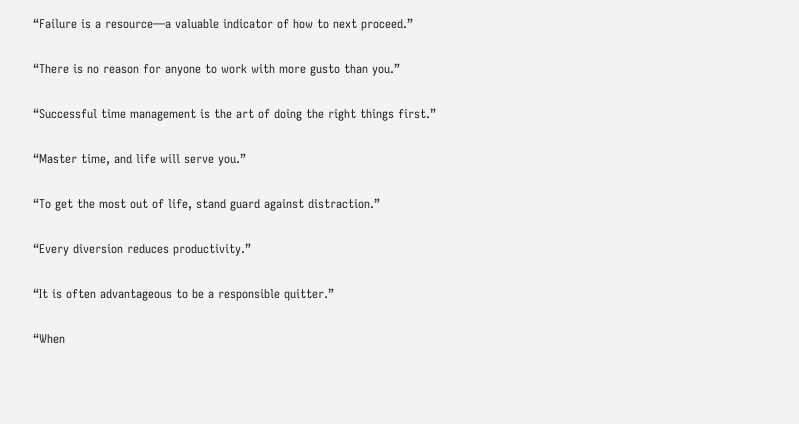“Failure is a resource—a valuable indicator of how to next proceed.”


“There is no reason for anyone to work with more gusto than you.”


“Successful time management is the art of doing the right things first.”


“Master time, and life will serve you.”


“To get the most out of life, stand guard against distraction.”


“Every diversion reduces productivity.”


“It is often advantageous to be a responsible quitter.”


“When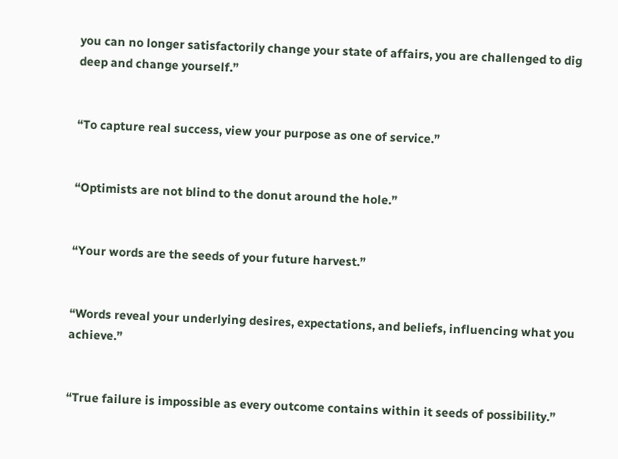you can no longer satisfactorily change your state of affairs, you are challenged to dig deep and change yourself.”


“To capture real success, view your purpose as one of service.”


“Optimists are not blind to the donut around the hole.”


“Your words are the seeds of your future harvest.”


“Words reveal your underlying desires, expectations, and beliefs, influencing what you achieve.”


“True failure is impossible as every outcome contains within it seeds of possibility.”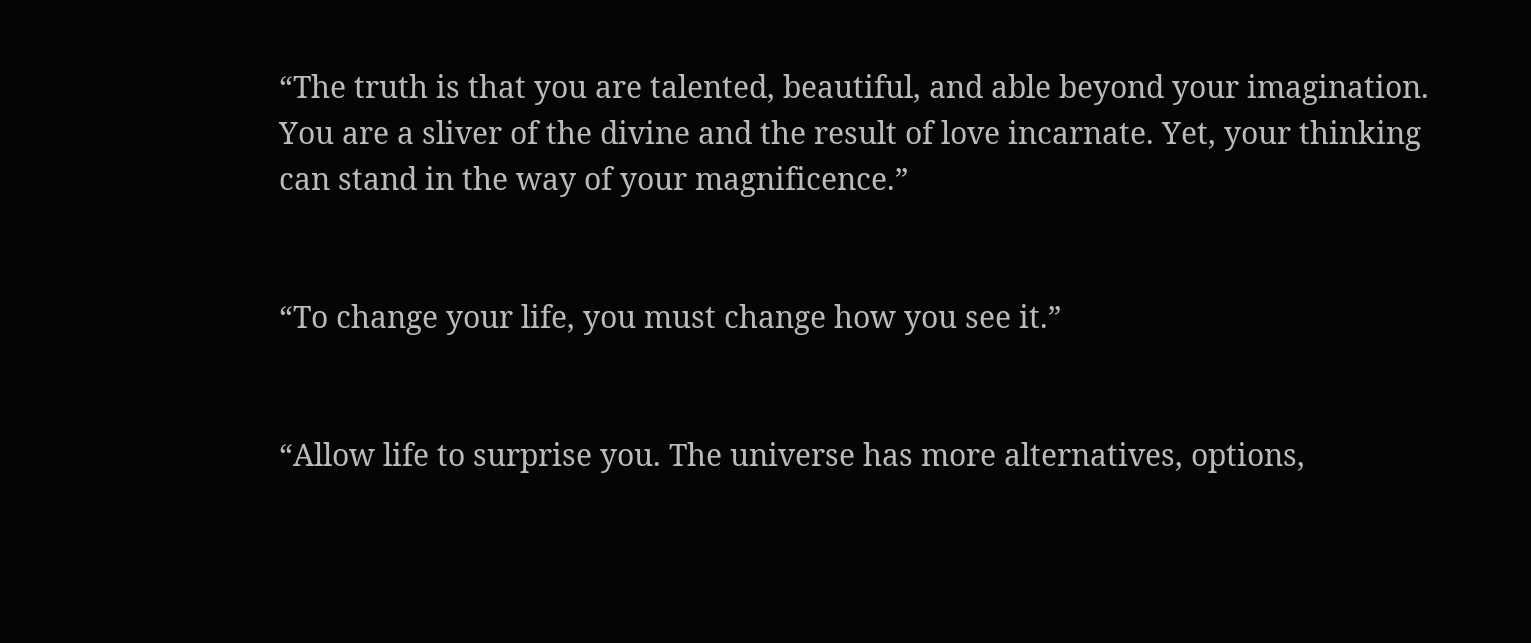“The truth is that you are talented, beautiful, and able beyond your imagination. You are a sliver of the divine and the result of love incarnate. Yet, your thinking can stand in the way of your magnificence.”


“To change your life, you must change how you see it.”


“Allow life to surprise you. The universe has more alternatives, options,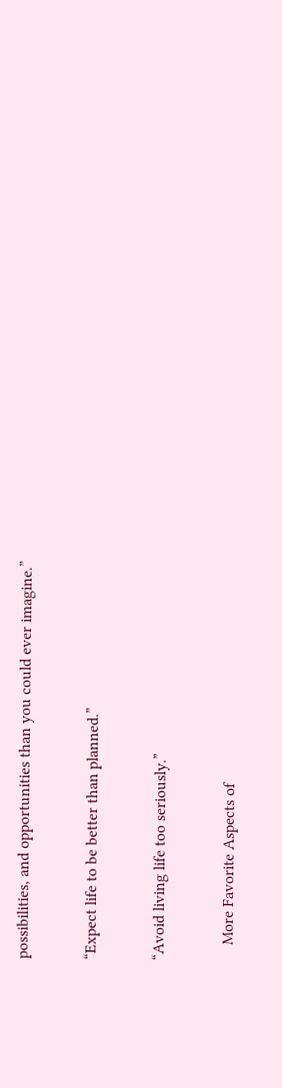possibilities, and opportunities than you could ever imagine.”


“Expect life to be better than planned.”


“Avoid living life too seriously.”


    More Favorite Aspects of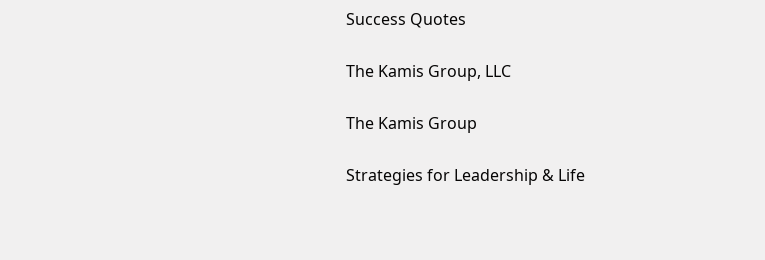Success Quotes

The Kamis Group, LLC

The Kamis Group

Strategies for Leadership & Life